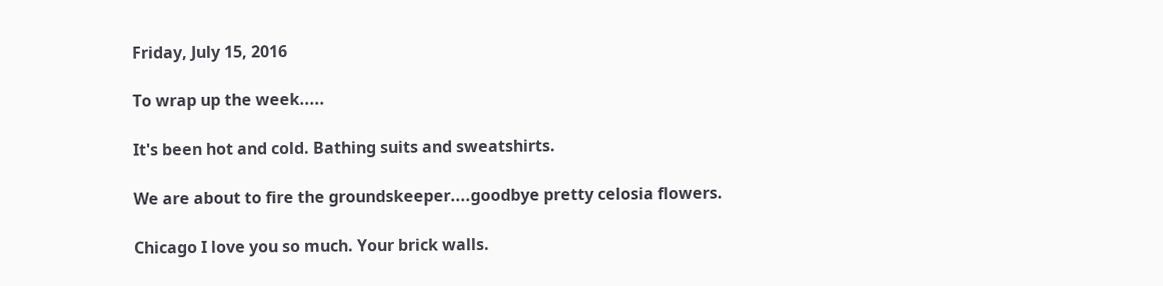Friday, July 15, 2016

To wrap up the week.....

It's been hot and cold. Bathing suits and sweatshirts.

We are about to fire the groundskeeper....goodbye pretty celosia flowers.

Chicago I love you so much. Your brick walls.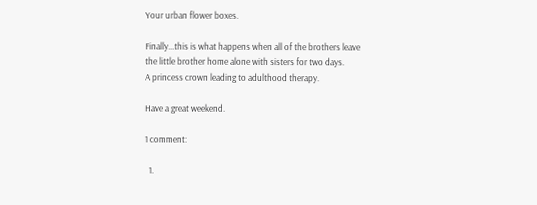Your urban flower boxes.

Finally...this is what happens when all of the brothers leave
the little brother home alone with sisters for two days.
A princess crown leading to adulthood therapy.

Have a great weekend.

1 comment:

  1.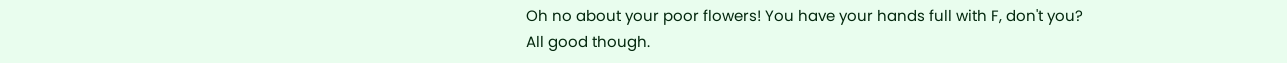Oh no about your poor flowers! You have your hands full with F, don't you? All good though.